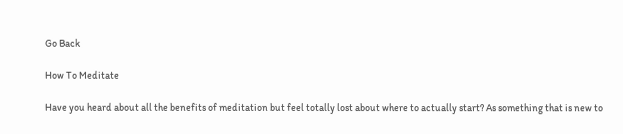Go Back

How To Meditate

Have you heard about all the benefits of meditation but feel totally lost about where to actually start? As something that is new to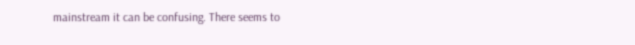mainstream it can be confusing. There seems to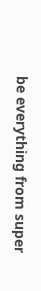be everything from super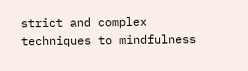strict and complex techniques to mindfulness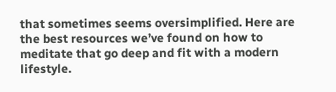that sometimes seems oversimplified. Here are the best resources we’ve found on how to meditate that go deep and fit with a modern lifestyle.